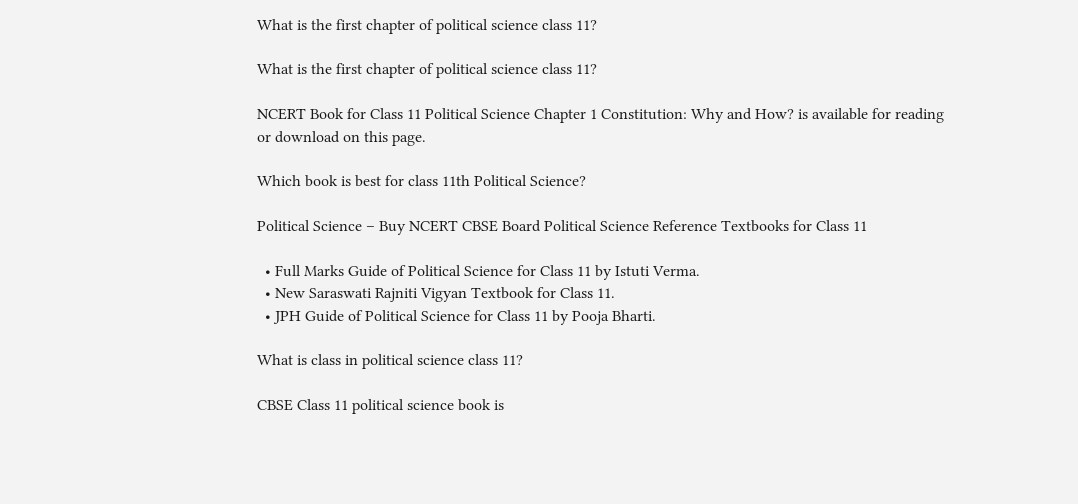What is the first chapter of political science class 11?

What is the first chapter of political science class 11?

NCERT Book for Class 11 Political Science Chapter 1 Constitution: Why and How? is available for reading or download on this page.

Which book is best for class 11th Political Science?

Political Science – Buy NCERT CBSE Board Political Science Reference Textbooks for Class 11

  • Full Marks Guide of Political Science for Class 11 by Istuti Verma.
  • New Saraswati Rajniti Vigyan Textbook for Class 11.
  • JPH Guide of Political Science for Class 11 by Pooja Bharti.

What is class in political science class 11?

CBSE Class 11 political science book is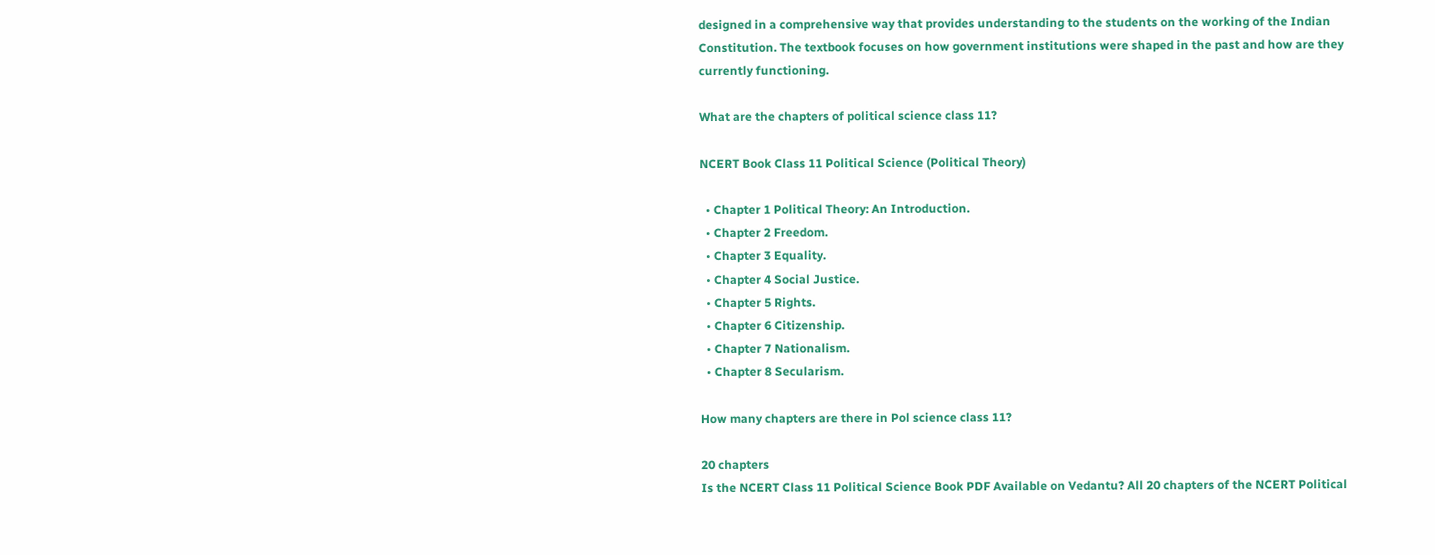designed in a comprehensive way that provides understanding to the students on the working of the Indian Constitution. The textbook focuses on how government institutions were shaped in the past and how are they currently functioning.

What are the chapters of political science class 11?

NCERT Book Class 11 Political Science (Political Theory)

  • Chapter 1 Political Theory: An Introduction.
  • Chapter 2 Freedom.
  • Chapter 3 Equality.
  • Chapter 4 Social Justice.
  • Chapter 5 Rights.
  • Chapter 6 Citizenship.
  • Chapter 7 Nationalism.
  • Chapter 8 Secularism.

How many chapters are there in Pol science class 11?

20 chapters
Is the NCERT Class 11 Political Science Book PDF Available on Vedantu? All 20 chapters of the NCERT Political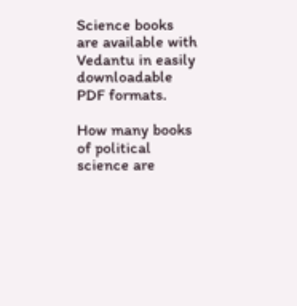Science books are available with Vedantu in easily downloadable PDF formats.

How many books of political science are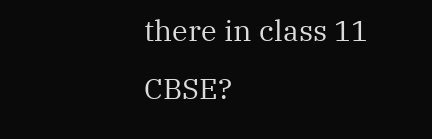there in class 11 CBSE?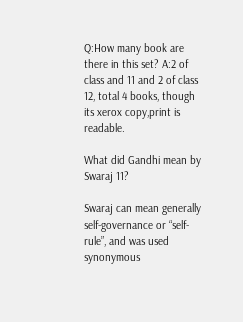Q:How many book are there in this set? A:2 of class and 11 and 2 of class 12, total 4 books, though its xerox copy,print is readable.

What did Gandhi mean by Swaraj 11?

Swaraj can mean generally self-governance or “self-rule”, and was used synonymous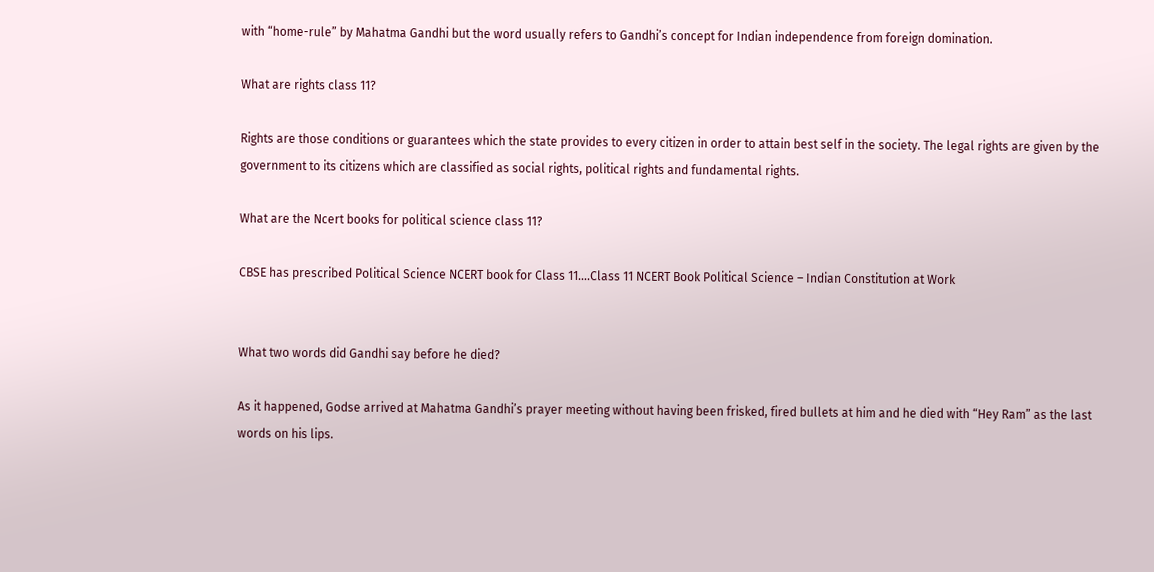with “home-rule” by Mahatma Gandhi but the word usually refers to Gandhi’s concept for Indian independence from foreign domination.

What are rights class 11?

Rights are those conditions or guarantees which the state provides to every citizen in order to attain best self in the society. The legal rights are given by the government to its citizens which are classified as social rights, political rights and fundamental rights.

What are the Ncert books for political science class 11?

CBSE has prescribed Political Science NCERT book for Class 11….Class 11 NCERT Book Political Science – Indian Constitution at Work


What two words did Gandhi say before he died?

As it happened, Godse arrived at Mahatma Gandhi’s prayer meeting without having been frisked, fired bullets at him and he died with “Hey Ram” as the last words on his lips.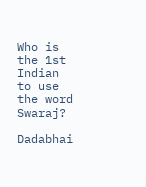Who is the 1st Indian to use the word Swaraj?

Dadabhai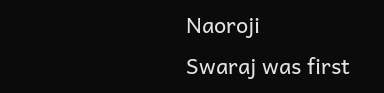Naoroji
Swaraj was first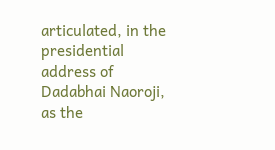articulated, in the presidential address of Dadabhai Naoroji, as the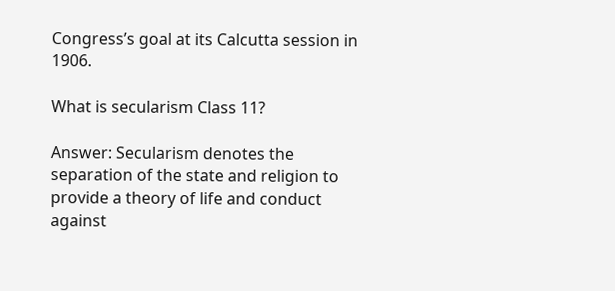Congress’s goal at its Calcutta session in 1906.

What is secularism Class 11?

Answer: Secularism denotes the separation of the state and religion to provide a theory of life and conduct against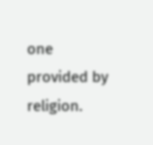one provided by religion.